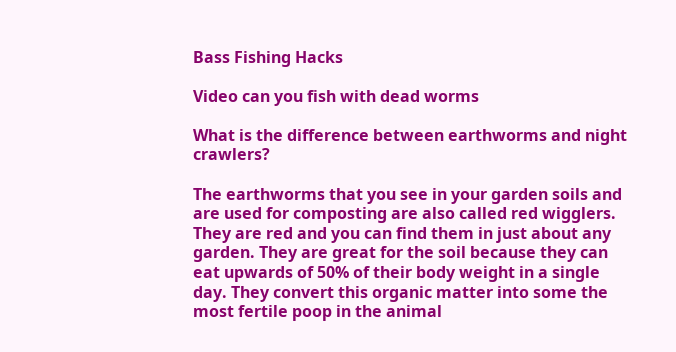Bass Fishing Hacks

Video can you fish with dead worms

What is the difference between earthworms and night crawlers?

The earthworms that you see in your garden soils and are used for composting are also called red wigglers. They are red and you can find them in just about any garden. They are great for the soil because they can eat upwards of 50% of their body weight in a single day. They convert this organic matter into some the most fertile poop in the animal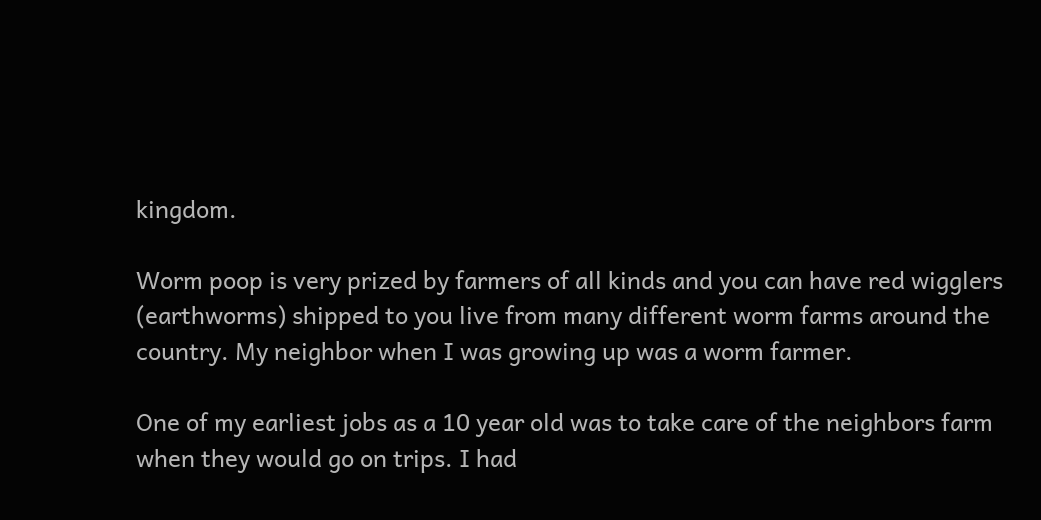kingdom.

Worm poop is very prized by farmers of all kinds and you can have red wigglers (earthworms) shipped to you live from many different worm farms around the country. My neighbor when I was growing up was a worm farmer.

One of my earliest jobs as a 10 year old was to take care of the neighbors farm when they would go on trips. I had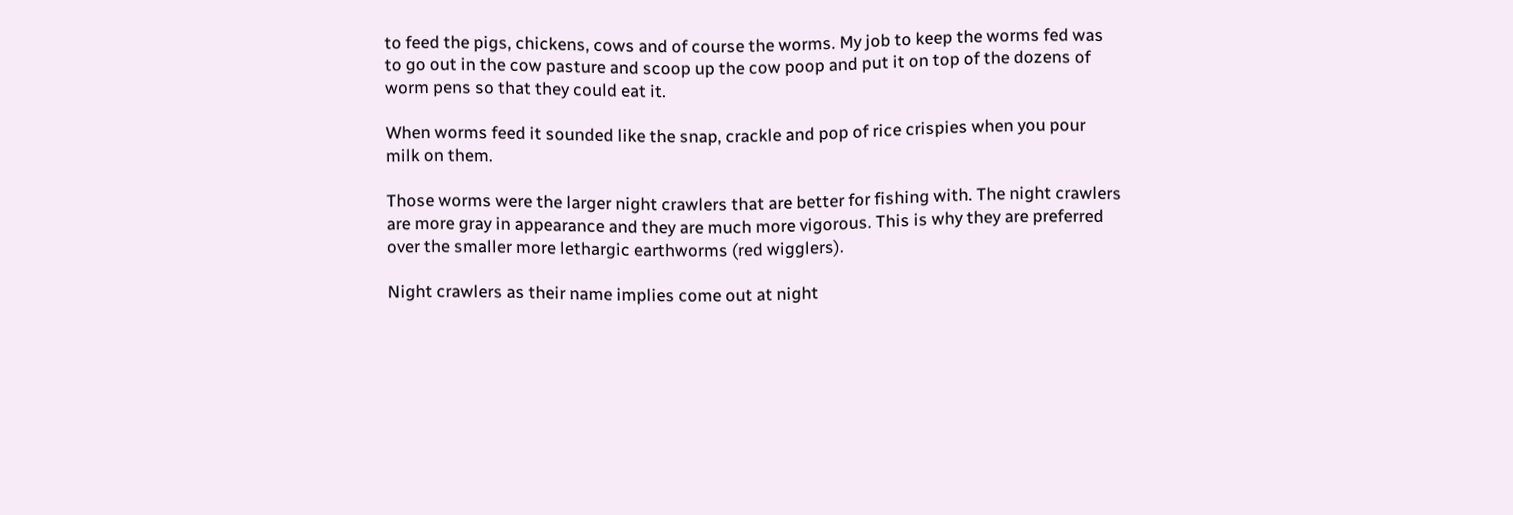to feed the pigs, chickens, cows and of course the worms. My job to keep the worms fed was to go out in the cow pasture and scoop up the cow poop and put it on top of the dozens of worm pens so that they could eat it.

When worms feed it sounded like the snap, crackle and pop of rice crispies when you pour milk on them.

Those worms were the larger night crawlers that are better for fishing with. The night crawlers are more gray in appearance and they are much more vigorous. This is why they are preferred over the smaller more lethargic earthworms (red wigglers).

Night crawlers as their name implies come out at night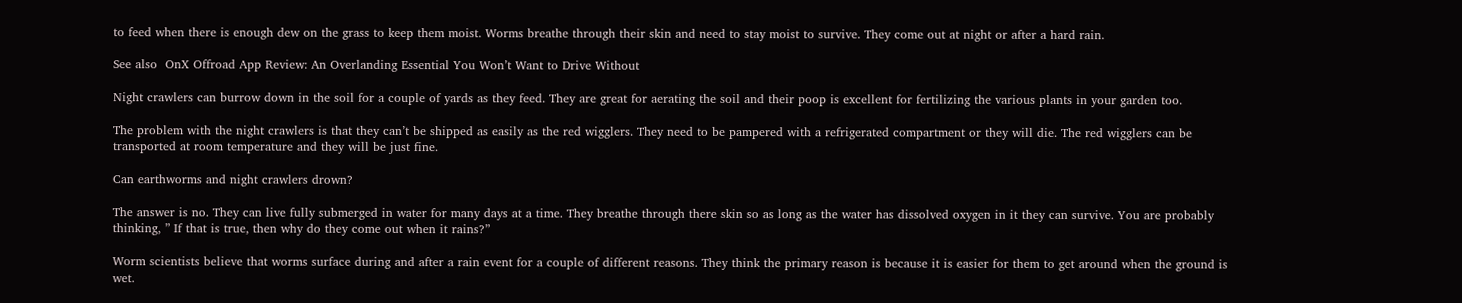to feed when there is enough dew on the grass to keep them moist. Worms breathe through their skin and need to stay moist to survive. They come out at night or after a hard rain.

See also  OnX Offroad App Review: An Overlanding Essential You Won’t Want to Drive Without

Night crawlers can burrow down in the soil for a couple of yards as they feed. They are great for aerating the soil and their poop is excellent for fertilizing the various plants in your garden too.

The problem with the night crawlers is that they can’t be shipped as easily as the red wigglers. They need to be pampered with a refrigerated compartment or they will die. The red wigglers can be transported at room temperature and they will be just fine.

Can earthworms and night crawlers drown?

The answer is no. They can live fully submerged in water for many days at a time. They breathe through there skin so as long as the water has dissolved oxygen in it they can survive. You are probably thinking, ” If that is true, then why do they come out when it rains?”

Worm scientists believe that worms surface during and after a rain event for a couple of different reasons. They think the primary reason is because it is easier for them to get around when the ground is wet.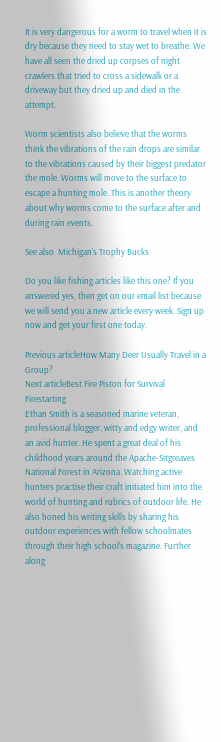It is very dangerous for a worm to travel when it is dry because they need to stay wet to breathe. We have all seen the dried up corpses of night crawlers that tried to cross a sidewalk or a driveway but they dried up and died in the attempt.

Worm scientists also believe that the worms think the vibrations of the rain drops are similar to the vibrations caused by their biggest predator the mole. Worms will move to the surface to escape a hunting mole. This is another theory about why worms come to the surface after and during rain events.

See also  Michigan's Trophy Bucks

Do you like fishing articles like this one? If you answered yes, then get on our email list because we will send you a new article every week. Sign up now and get your first one today.

Previous articleHow Many Deer Usually Travel in a Group?
Next articleBest Fire Piston for Survival Firestarting
Ethan Smith is a seasoned marine veteran, professional blogger, witty and edgy writer, and an avid hunter. He spent a great deal of his childhood years around the Apache-Sitgreaves National Forest in Arizona. Watching active hunters practise their craft initiated him into the world of hunting and rubrics of outdoor life. He also honed his writing skills by sharing his outdoor experiences with fellow schoolmates through their high school’s magazine. Further along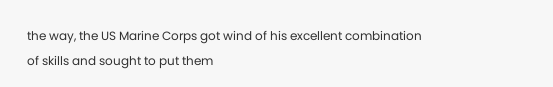the way, the US Marine Corps got wind of his excellent combination of skills and sought to put them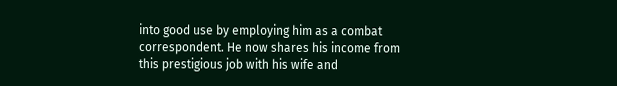into good use by employing him as a combat correspondent. He now shares his income from this prestigious job with his wife and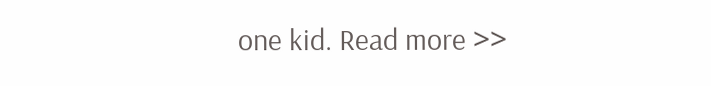one kid. Read more >>